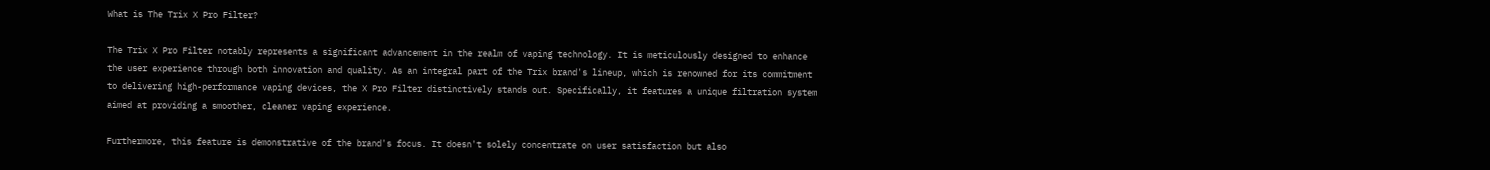What is The Trix X Pro Filter?

The Trix X Pro Filter notably represents a significant advancement in the realm of vaping technology. It is meticulously designed to enhance the user experience through both innovation and quality. As an integral part of the Trix brand's lineup, which is renowned for its commitment to delivering high-performance vaping devices, the X Pro Filter distinctively stands out. Specifically, it features a unique filtration system aimed at providing a smoother, cleaner vaping experience.

Furthermore, this feature is demonstrative of the brand's focus. It doesn't solely concentrate on user satisfaction but also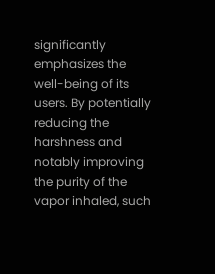significantly emphasizes the well-being of its users. By potentially reducing the harshness and notably improving the purity of the vapor inhaled, such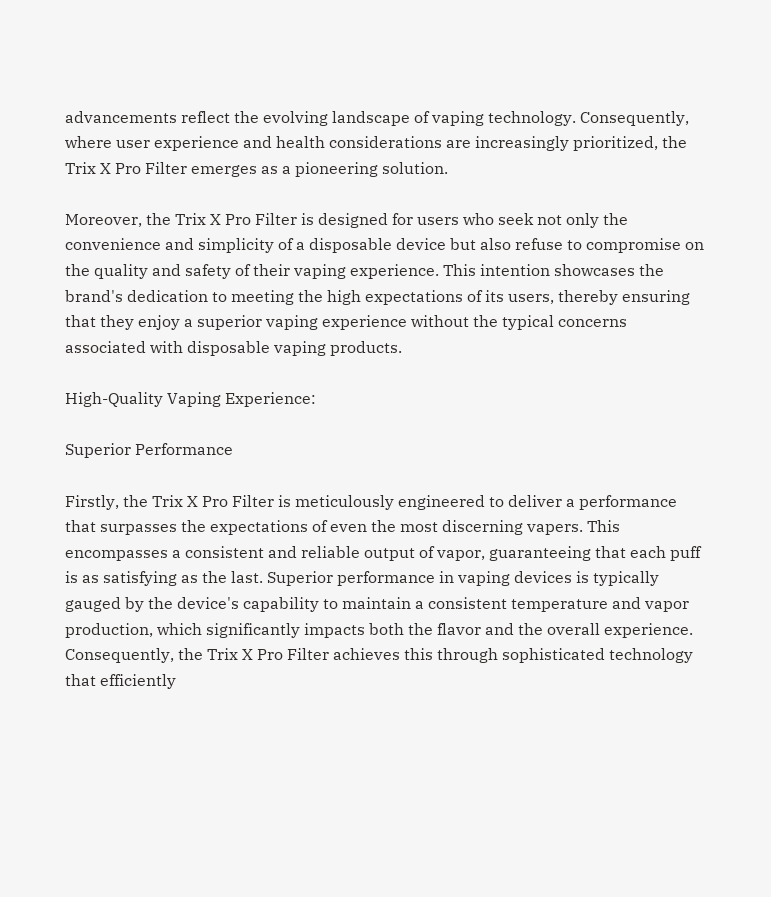advancements reflect the evolving landscape of vaping technology. Consequently, where user experience and health considerations are increasingly prioritized, the Trix X Pro Filter emerges as a pioneering solution.

Moreover, the Trix X Pro Filter is designed for users who seek not only the convenience and simplicity of a disposable device but also refuse to compromise on the quality and safety of their vaping experience. This intention showcases the brand's dedication to meeting the high expectations of its users, thereby ensuring that they enjoy a superior vaping experience without the typical concerns associated with disposable vaping products.

High-Quality Vaping Experience:

Superior Performance

Firstly, the Trix X Pro Filter is meticulously engineered to deliver a performance that surpasses the expectations of even the most discerning vapers. This encompasses a consistent and reliable output of vapor, guaranteeing that each puff is as satisfying as the last. Superior performance in vaping devices is typically gauged by the device's capability to maintain a consistent temperature and vapor production, which significantly impacts both the flavor and the overall experience. Consequently, the Trix X Pro Filter achieves this through sophisticated technology that efficiently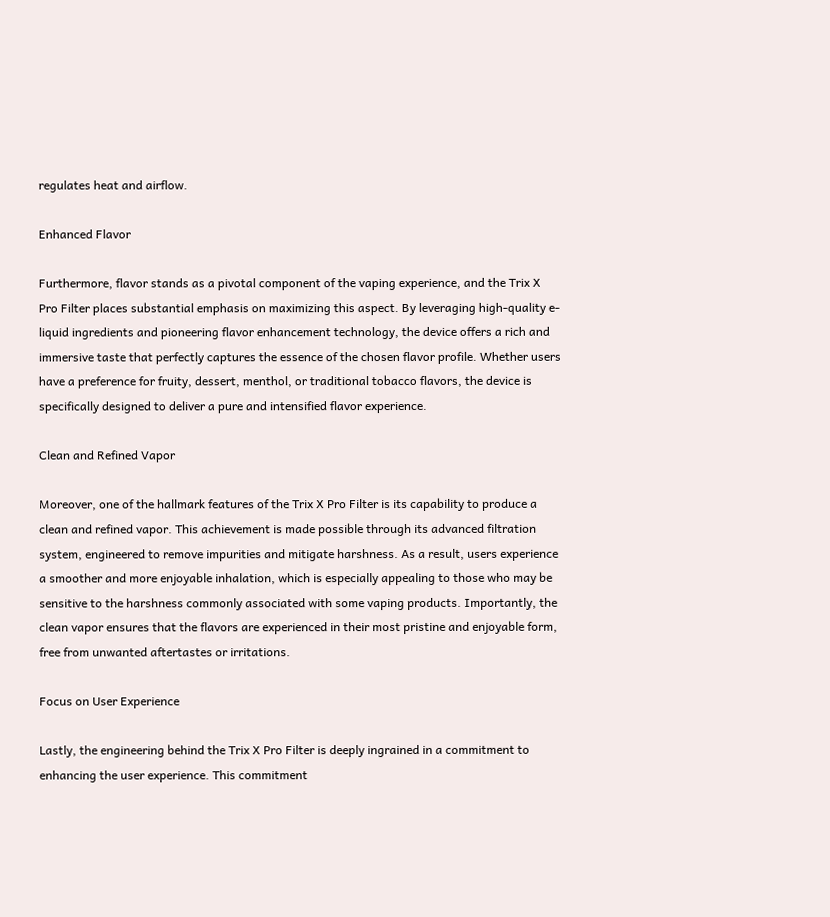regulates heat and airflow.

Enhanced Flavor

Furthermore, flavor stands as a pivotal component of the vaping experience, and the Trix X Pro Filter places substantial emphasis on maximizing this aspect. By leveraging high-quality e-liquid ingredients and pioneering flavor enhancement technology, the device offers a rich and immersive taste that perfectly captures the essence of the chosen flavor profile. Whether users have a preference for fruity, dessert, menthol, or traditional tobacco flavors, the device is specifically designed to deliver a pure and intensified flavor experience.

Clean and Refined Vapor

Moreover, one of the hallmark features of the Trix X Pro Filter is its capability to produce a clean and refined vapor. This achievement is made possible through its advanced filtration system, engineered to remove impurities and mitigate harshness. As a result, users experience a smoother and more enjoyable inhalation, which is especially appealing to those who may be sensitive to the harshness commonly associated with some vaping products. Importantly, the clean vapor ensures that the flavors are experienced in their most pristine and enjoyable form, free from unwanted aftertastes or irritations.

Focus on User Experience

Lastly, the engineering behind the Trix X Pro Filter is deeply ingrained in a commitment to enhancing the user experience. This commitment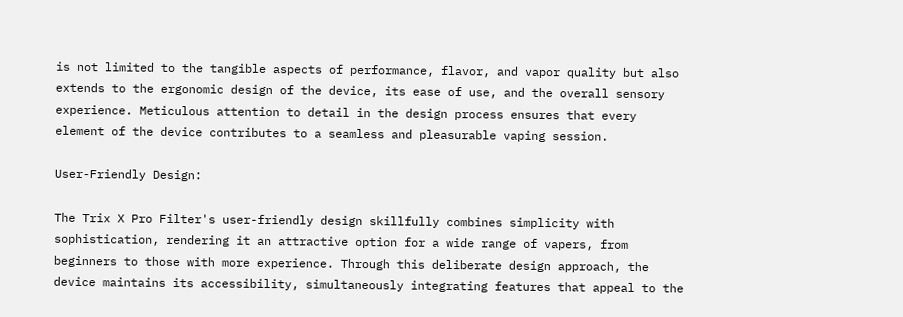is not limited to the tangible aspects of performance, flavor, and vapor quality but also extends to the ergonomic design of the device, its ease of use, and the overall sensory experience. Meticulous attention to detail in the design process ensures that every element of the device contributes to a seamless and pleasurable vaping session.

User-Friendly Design:

The Trix X Pro Filter's user-friendly design skillfully combines simplicity with sophistication, rendering it an attractive option for a wide range of vapers, from beginners to those with more experience. Through this deliberate design approach, the device maintains its accessibility, simultaneously integrating features that appeal to the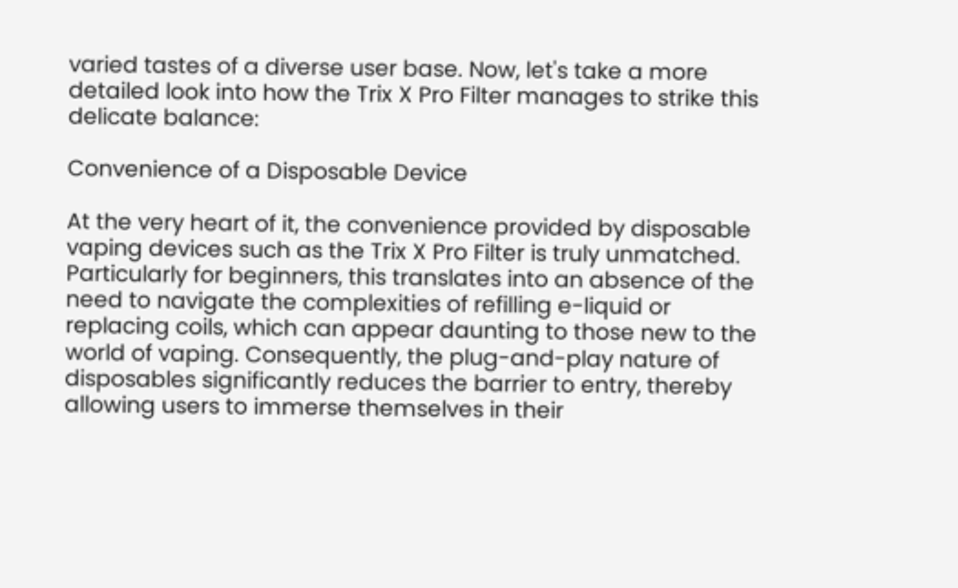varied tastes of a diverse user base. Now, let's take a more detailed look into how the Trix X Pro Filter manages to strike this delicate balance:

Convenience of a Disposable Device

At the very heart of it, the convenience provided by disposable vaping devices such as the Trix X Pro Filter is truly unmatched. Particularly for beginners, this translates into an absence of the need to navigate the complexities of refilling e-liquid or replacing coils, which can appear daunting to those new to the world of vaping. Consequently, the plug-and-play nature of disposables significantly reduces the barrier to entry, thereby allowing users to immerse themselves in their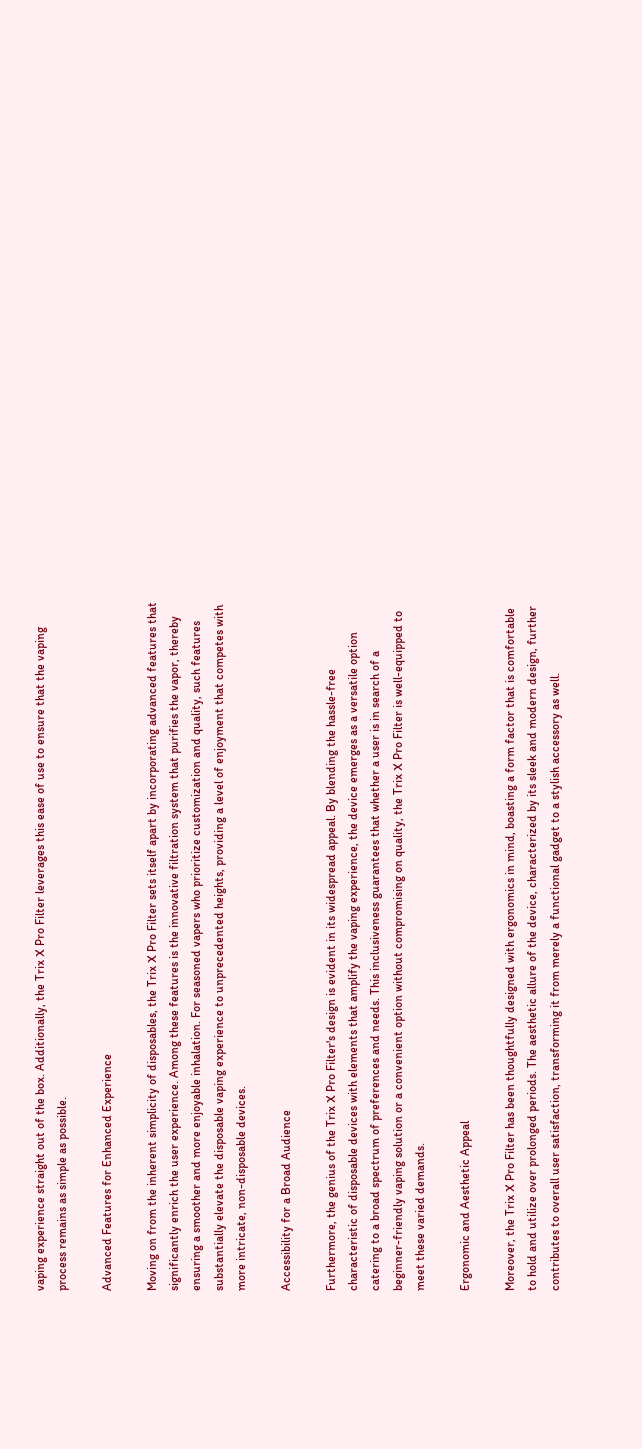vaping experience straight out of the box. Additionally, the Trix X Pro Filter leverages this ease of use to ensure that the vaping process remains as simple as possible.

Advanced Features for Enhanced Experience

Moving on from the inherent simplicity of disposables, the Trix X Pro Filter sets itself apart by incorporating advanced features that significantly enrich the user experience. Among these features is the innovative filtration system that purifies the vapor, thereby ensuring a smoother and more enjoyable inhalation. For seasoned vapers who prioritize customization and quality, such features substantially elevate the disposable vaping experience to unprecedented heights, providing a level of enjoyment that competes with more intricate, non-disposable devices.

Accessibility for a Broad Audience

Furthermore, the genius of the Trix X Pro Filter's design is evident in its widespread appeal. By blending the hassle-free characteristic of disposable devices with elements that amplify the vaping experience, the device emerges as a versatile option catering to a broad spectrum of preferences and needs. This inclusiveness guarantees that whether a user is in search of a beginner-friendly vaping solution or a convenient option without compromising on quality, the Trix X Pro Filter is well-equipped to meet these varied demands.

Ergonomic and Aesthetic Appeal

Moreover, the Trix X Pro Filter has been thoughtfully designed with ergonomics in mind, boasting a form factor that is comfortable to hold and utilize over prolonged periods. The aesthetic allure of the device, characterized by its sleek and modern design, further contributes to overall user satisfaction, transforming it from merely a functional gadget to a stylish accessory as well.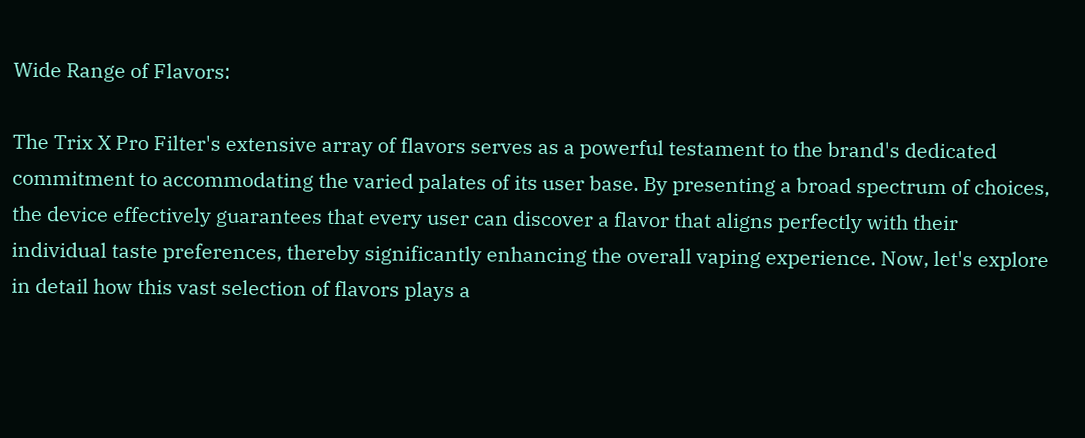Wide Range of Flavors:

The Trix X Pro Filter's extensive array of flavors serves as a powerful testament to the brand's dedicated commitment to accommodating the varied palates of its user base. By presenting a broad spectrum of choices, the device effectively guarantees that every user can discover a flavor that aligns perfectly with their individual taste preferences, thereby significantly enhancing the overall vaping experience. Now, let's explore in detail how this vast selection of flavors plays a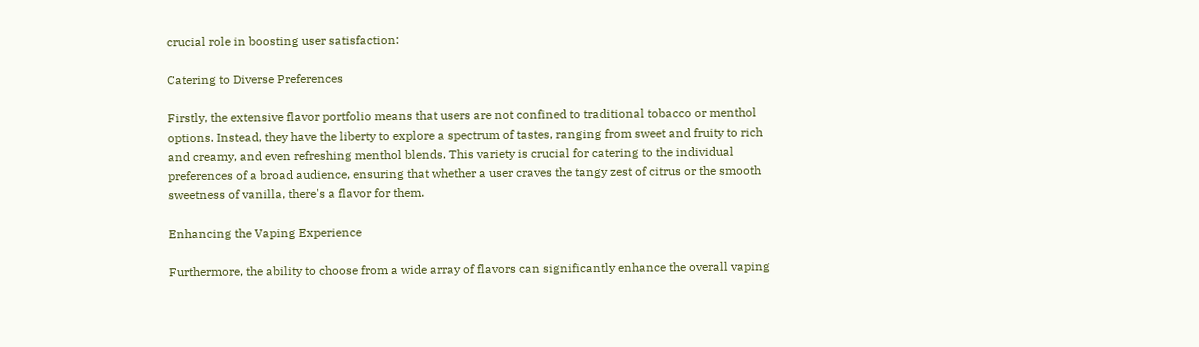crucial role in boosting user satisfaction:

Catering to Diverse Preferences

Firstly, the extensive flavor portfolio means that users are not confined to traditional tobacco or menthol options. Instead, they have the liberty to explore a spectrum of tastes, ranging from sweet and fruity to rich and creamy, and even refreshing menthol blends. This variety is crucial for catering to the individual preferences of a broad audience, ensuring that whether a user craves the tangy zest of citrus or the smooth sweetness of vanilla, there's a flavor for them.

Enhancing the Vaping Experience

Furthermore, the ability to choose from a wide array of flavors can significantly enhance the overall vaping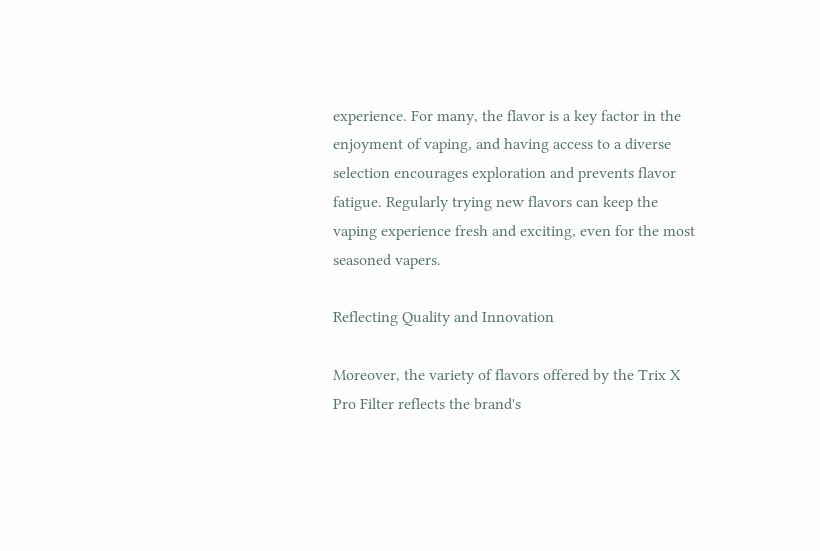experience. For many, the flavor is a key factor in the enjoyment of vaping, and having access to a diverse selection encourages exploration and prevents flavor fatigue. Regularly trying new flavors can keep the vaping experience fresh and exciting, even for the most seasoned vapers.

Reflecting Quality and Innovation

Moreover, the variety of flavors offered by the Trix X Pro Filter reflects the brand's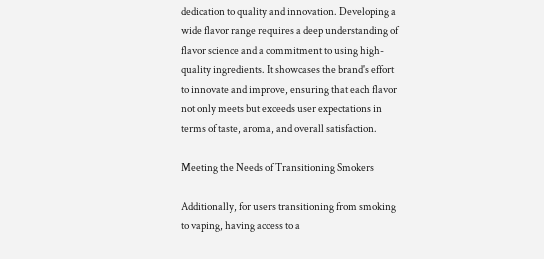dedication to quality and innovation. Developing a wide flavor range requires a deep understanding of flavor science and a commitment to using high-quality ingredients. It showcases the brand's effort to innovate and improve, ensuring that each flavor not only meets but exceeds user expectations in terms of taste, aroma, and overall satisfaction.

Meeting the Needs of Transitioning Smokers

Additionally, for users transitioning from smoking to vaping, having access to a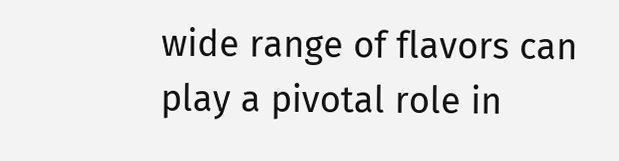wide range of flavors can play a pivotal role in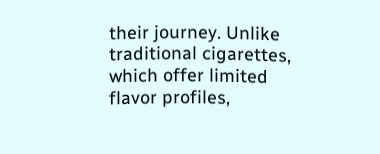their journey. Unlike traditional cigarettes, which offer limited flavor profiles,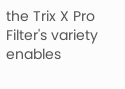the Trix X Pro Filter's variety enables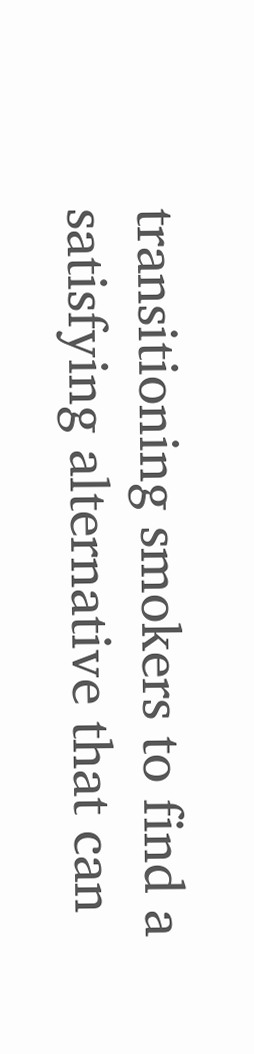transitioning smokers to find a satisfying alternative that can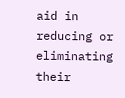aid in reducing or eliminating their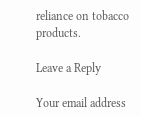reliance on tobacco products.

Leave a Reply

Your email address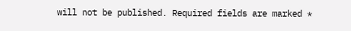will not be published. Required fields are marked *